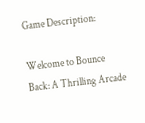Game Description:

Welcome to Bounce Back: A Thrilling Arcade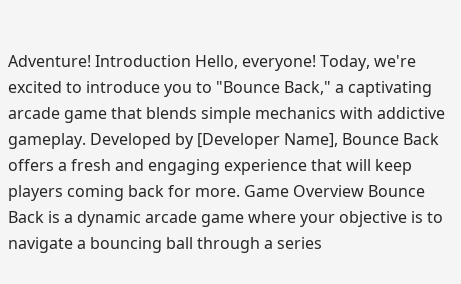Adventure! Introduction Hello, everyone! Today, we're excited to introduce you to "Bounce Back," a captivating arcade game that blends simple mechanics with addictive gameplay. Developed by [Developer Name], Bounce Back offers a fresh and engaging experience that will keep players coming back for more. Game Overview Bounce Back is a dynamic arcade game where your objective is to navigate a bouncing ball through a series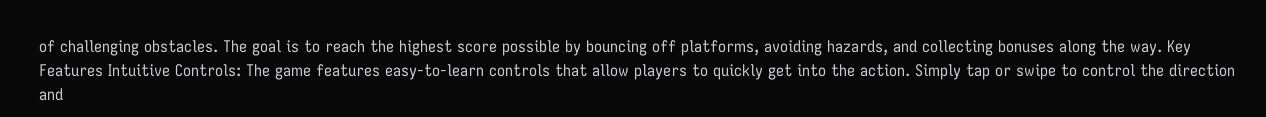of challenging obstacles. The goal is to reach the highest score possible by bouncing off platforms, avoiding hazards, and collecting bonuses along the way. Key Features Intuitive Controls: The game features easy-to-learn controls that allow players to quickly get into the action. Simply tap or swipe to control the direction and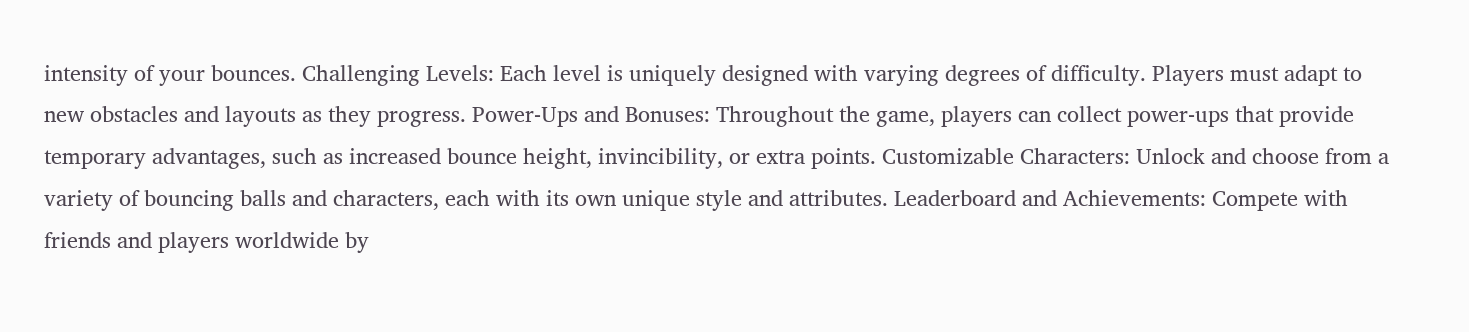intensity of your bounces. Challenging Levels: Each level is uniquely designed with varying degrees of difficulty. Players must adapt to new obstacles and layouts as they progress. Power-Ups and Bonuses: Throughout the game, players can collect power-ups that provide temporary advantages, such as increased bounce height, invincibility, or extra points. Customizable Characters: Unlock and choose from a variety of bouncing balls and characters, each with its own unique style and attributes. Leaderboard and Achievements: Compete with friends and players worldwide by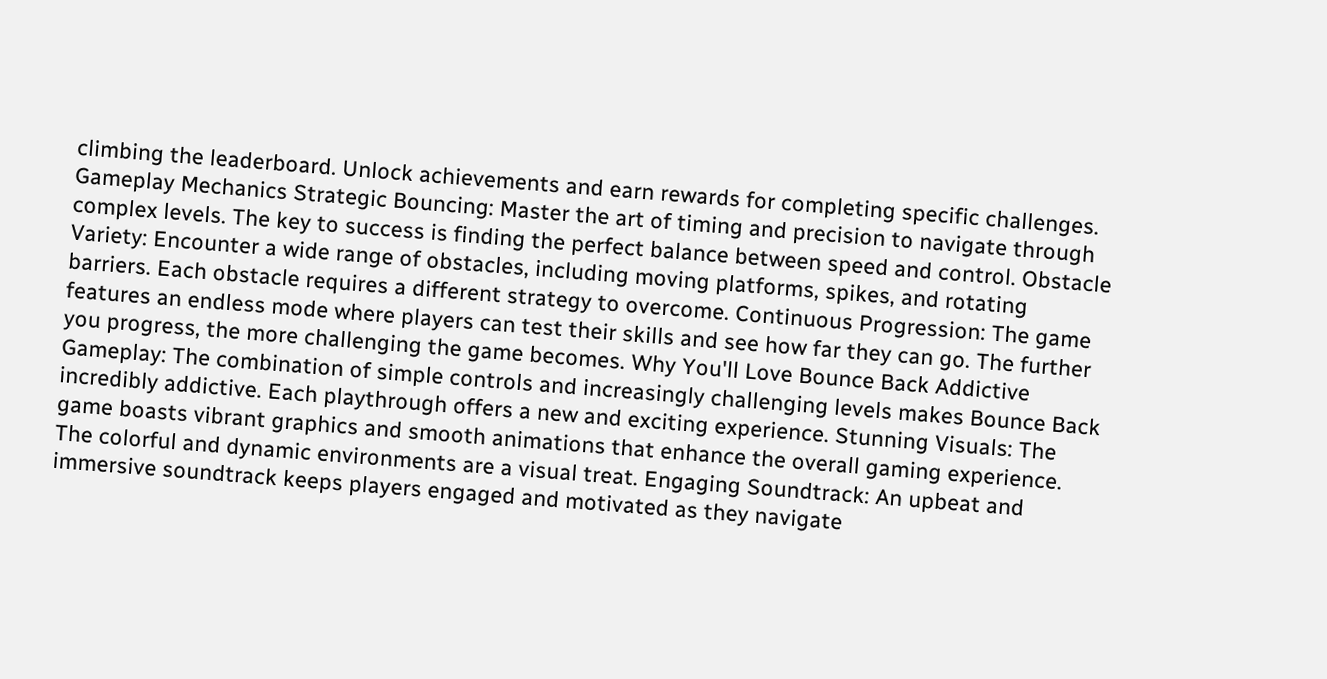climbing the leaderboard. Unlock achievements and earn rewards for completing specific challenges. Gameplay Mechanics Strategic Bouncing: Master the art of timing and precision to navigate through complex levels. The key to success is finding the perfect balance between speed and control. Obstacle Variety: Encounter a wide range of obstacles, including moving platforms, spikes, and rotating barriers. Each obstacle requires a different strategy to overcome. Continuous Progression: The game features an endless mode where players can test their skills and see how far they can go. The further you progress, the more challenging the game becomes. Why You'll Love Bounce Back Addictive Gameplay: The combination of simple controls and increasingly challenging levels makes Bounce Back incredibly addictive. Each playthrough offers a new and exciting experience. Stunning Visuals: The game boasts vibrant graphics and smooth animations that enhance the overall gaming experience. The colorful and dynamic environments are a visual treat. Engaging Soundtrack: An upbeat and immersive soundtrack keeps players engaged and motivated as they navigate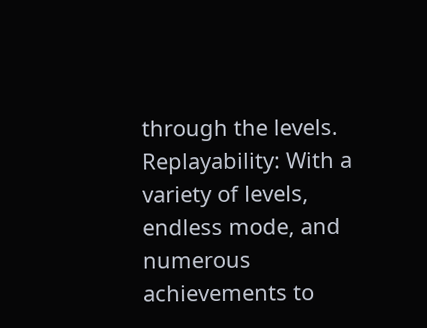through the levels. Replayability: With a variety of levels, endless mode, and numerous achievements to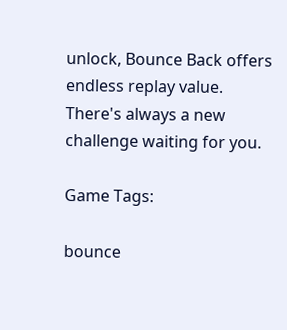unlock, Bounce Back offers endless replay value. There's always a new challenge waiting for you.

Game Tags:

bounce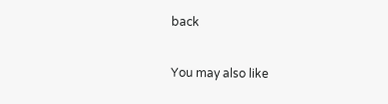back

You may also like